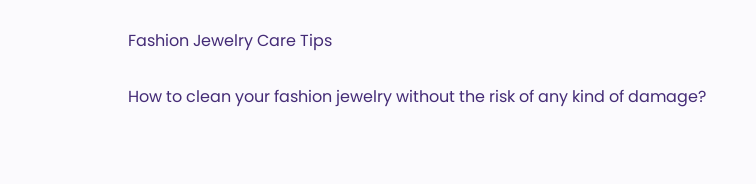Fashion Jewelry Care Tips

How to clean your fashion jewelry without the risk of any kind of damage?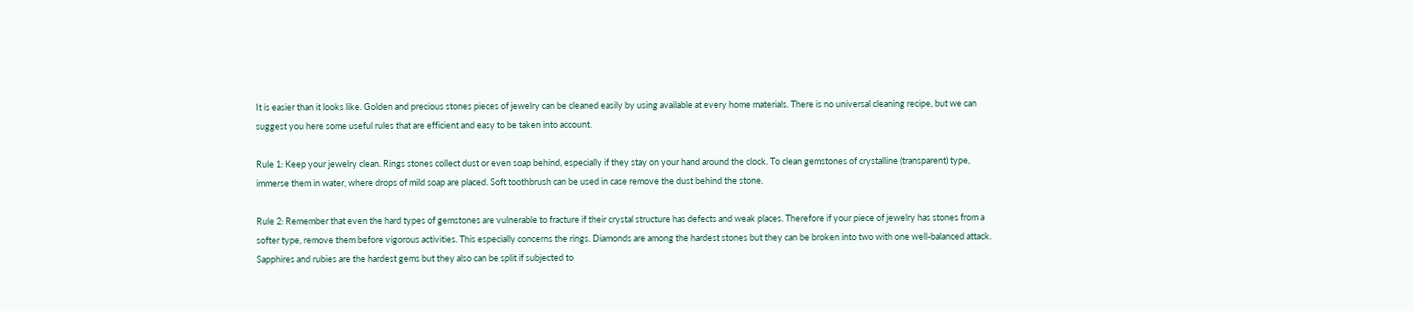It is easier than it looks like. Golden and precious stones pieces of jewelry can be cleaned easily by using available at every home materials. There is no universal cleaning recipe, but we can suggest you here some useful rules that are efficient and easy to be taken into account.

Rule 1: Keep your jewelry clean. Rings stones collect dust or even soap behind, especially if they stay on your hand around the clock. To clean gemstones of crystalline (transparent) type, immerse them in water, where drops of mild soap are placed. Soft toothbrush can be used in case remove the dust behind the stone.

Rule 2: Remember that even the hard types of gemstones are vulnerable to fracture if their crystal structure has defects and weak places. Therefore if your piece of jewelry has stones from a softer type, remove them before vigorous activities. This especially concerns the rings. Diamonds are among the hardest stones but they can be broken into two with one well-balanced attack. Sapphires and rubies are the hardest gems but they also can be split if subjected to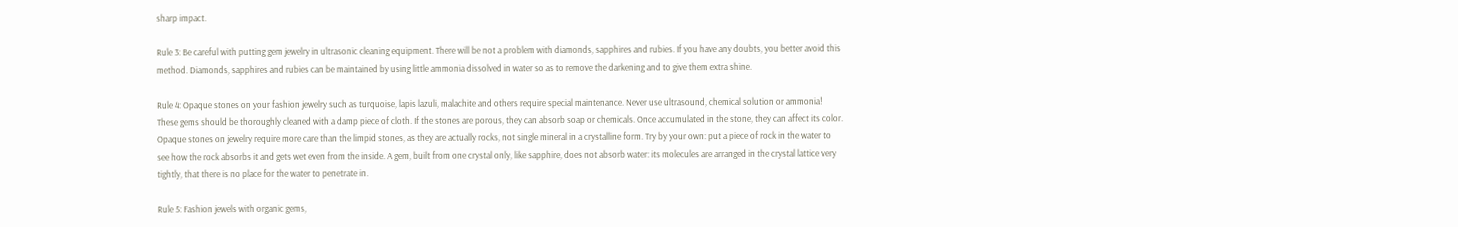sharp impact.

Rule 3: Be careful with putting gem jewelry in ultrasonic cleaning equipment. There will be not a problem with diamonds, sapphires and rubies. If you have any doubts, you better avoid this method. Diamonds, sapphires and rubies can be maintained by using little ammonia dissolved in water so as to remove the darkening and to give them extra shine.

Rule 4: Opaque stones on your fashion jewelry such as turquoise, lapis lazuli, malachite and others require special maintenance. Never use ultrasound, chemical solution or ammonia! These gems should be thoroughly cleaned with a damp piece of cloth. If the stones are porous, they can absorb soap or chemicals. Once accumulated in the stone, they can affect its color. Opaque stones on jewelry require more care than the limpid stones, as they are actually rocks, not single mineral in a crystalline form. Try by your own: put a piece of rock in the water to see how the rock absorbs it and gets wet even from the inside. A gem, built from one crystal only, like sapphire, does not absorb water: its molecules are arranged in the crystal lattice very tightly, that there is no place for the water to penetrate in.

Rule 5: Fashion jewels with organic gems,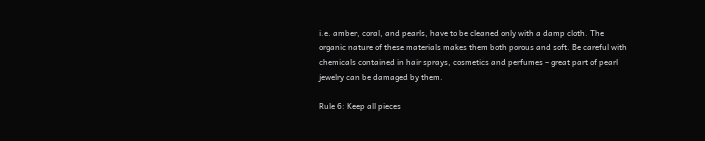i.e. amber, coral, and pearls, have to be cleaned only with a damp cloth. The organic nature of these materials makes them both porous and soft. Be careful with chemicals contained in hair sprays, cosmetics and perfumes – great part of pearl jewelry can be damaged by them.

Rule 6: Keep all pieces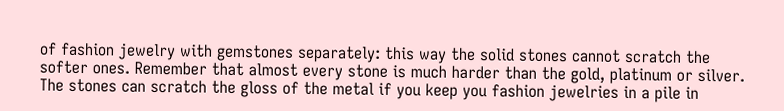of fashion jewelry with gemstones separately: this way the solid stones cannot scratch the softer ones. Remember that almost every stone is much harder than the gold, platinum or silver. The stones can scratch the gloss of the metal if you keep you fashion jewelries in a pile in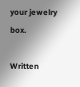your jewelry box.

Written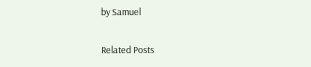by Samuel

Related Posts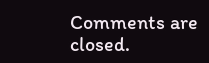Comments are closed.